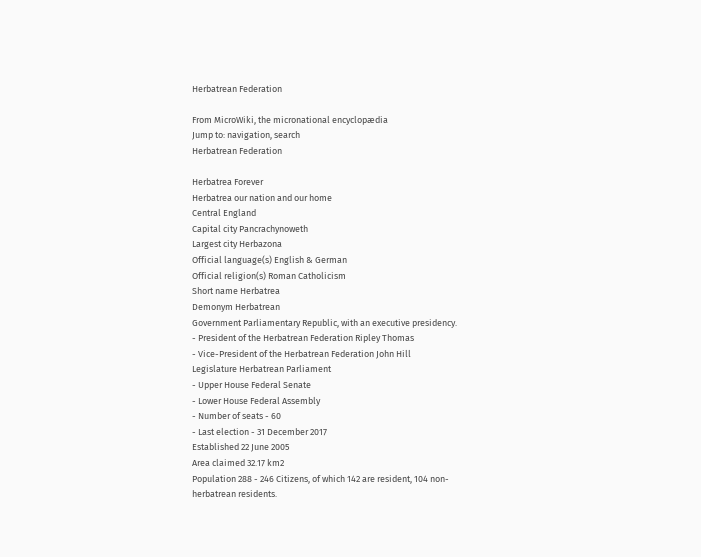Herbatrean Federation

From MicroWiki, the micronational encyclopædia
Jump to: navigation, search
Herbatrean Federation

Herbatrea Forever
Herbatrea our nation and our home
Central England
Capital city Pancrachynoweth
Largest city Herbazona
Official language(s) English & German
Official religion(s) Roman Catholicism
Short name Herbatrea
Demonym Herbatrean
Government Parliamentary Republic, with an executive presidency.
- President of the Herbatrean Federation Ripley Thomas
- Vice-President of the Herbatrean Federation John Hill
Legislature Herbatrean Parliament
- Upper House Federal Senate
- Lower House Federal Assembly
- Number of seats - 60
- Last election - 31 December 2017
Established 22 June 2005
Area claimed 32.17 km2
Population 288 - 246 Citizens, of which 142 are resident, 104 non-herbatrean residents.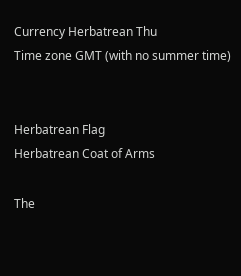Currency Herbatrean Thu
Time zone GMT (with no summer time)


Herbatrean Flag
Herbatrean Coat of Arms

The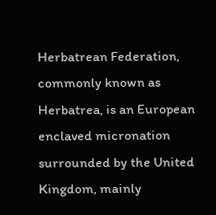Herbatrean Federation, commonly known as Herbatrea, is an European enclaved micronation surrounded by the United Kingdom, mainly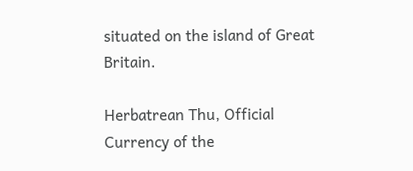situated on the island of Great Britain.

Herbatrean Thu, Official Currency of the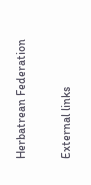Herbatrean Federation

External links